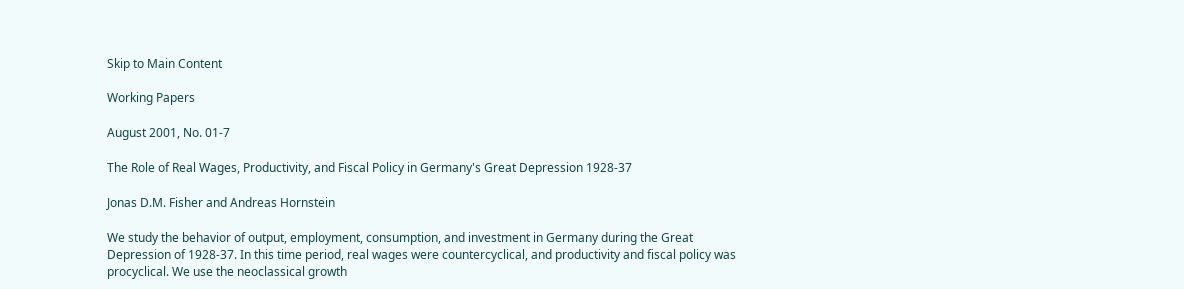Skip to Main Content

Working Papers

August 2001, No. 01-7

The Role of Real Wages, Productivity, and Fiscal Policy in Germany's Great Depression 1928-37

Jonas D.M. Fisher and Andreas Hornstein

We study the behavior of output, employment, consumption, and investment in Germany during the Great Depression of 1928-37. In this time period, real wages were countercyclical, and productivity and fiscal policy was procyclical. We use the neoclassical growth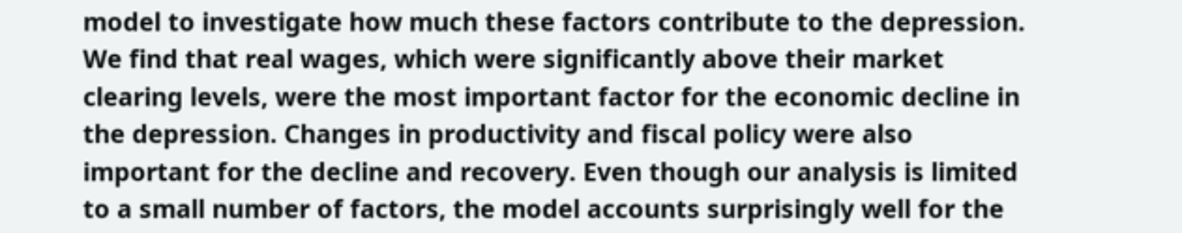model to investigate how much these factors contribute to the depression. We find that real wages, which were significantly above their market clearing levels, were the most important factor for the economic decline in the depression. Changes in productivity and fiscal policy were also important for the decline and recovery. Even though our analysis is limited to a small number of factors, the model accounts surprisingly well for the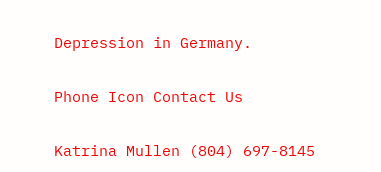Depression in Germany.

Phone Icon Contact Us

Katrina Mullen (804) 697-8145